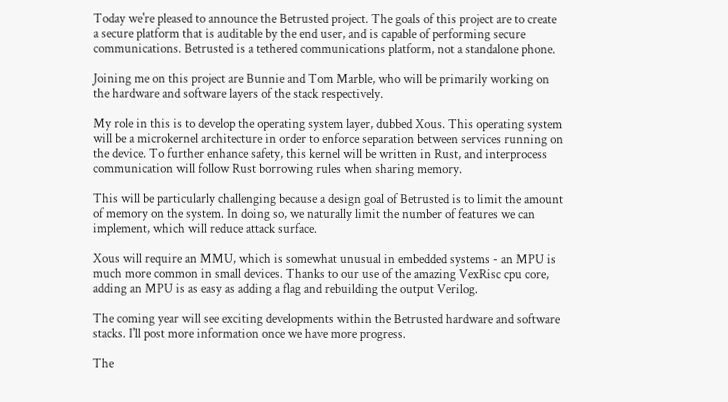Today we're pleased to announce the Betrusted project. The goals of this project are to create a secure platform that is auditable by the end user, and is capable of performing secure communications. Betrusted is a tethered communications platform, not a standalone phone.

Joining me on this project are Bunnie and Tom Marble, who will be primarily working on the hardware and software layers of the stack respectively.

My role in this is to develop the operating system layer, dubbed Xous. This operating system will be a microkernel architecture in order to enforce separation between services running on the device. To further enhance safety, this kernel will be written in Rust, and interprocess communication will follow Rust borrowing rules when sharing memory.

This will be particularly challenging because a design goal of Betrusted is to limit the amount of memory on the system. In doing so, we naturally limit the number of features we can implement, which will reduce attack surface.

Xous will require an MMU, which is somewhat unusual in embedded systems - an MPU is much more common in small devices. Thanks to our use of the amazing VexRisc cpu core, adding an MPU is as easy as adding a flag and rebuilding the output Verilog.

The coming year will see exciting developments within the Betrusted hardware and software stacks. I'll post more information once we have more progress.

The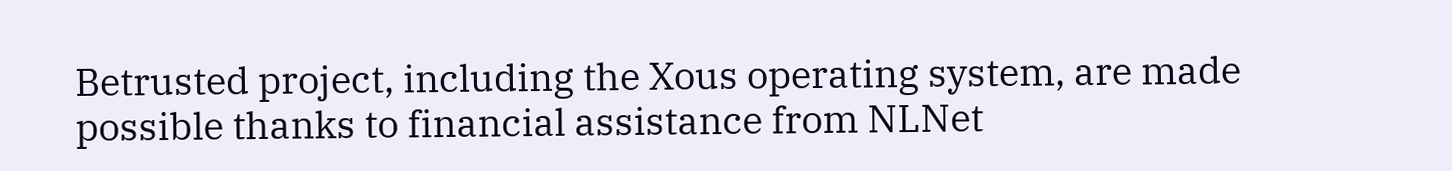Betrusted project, including the Xous operating system, are made possible thanks to financial assistance from NLNet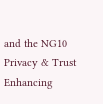and the NG10 Privacy & Trust Enhancing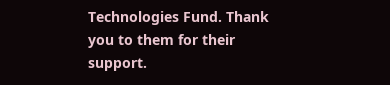Technologies Fund. Thank you to them for their support.